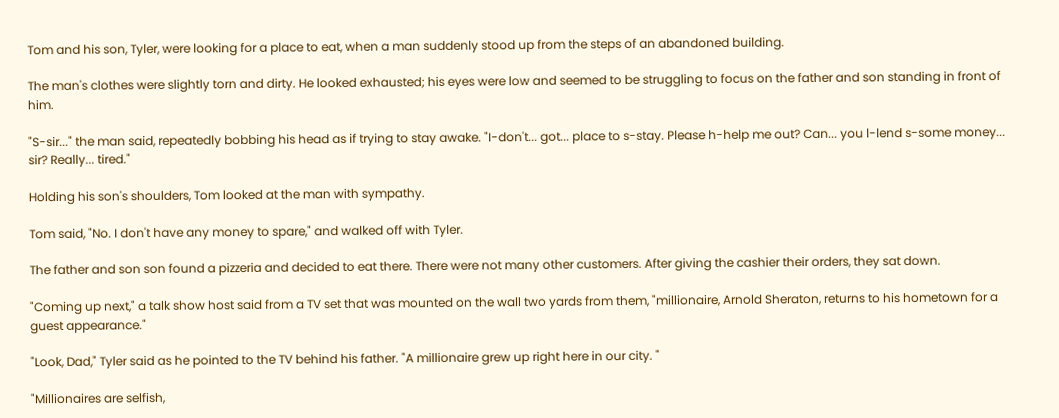Tom and his son, Tyler, were looking for a place to eat, when a man suddenly stood up from the steps of an abandoned building.

The man's clothes were slightly torn and dirty. He looked exhausted; his eyes were low and seemed to be struggling to focus on the father and son standing in front of him.

"S-sir..." the man said, repeatedly bobbing his head as if trying to stay awake. "I-don't... got... place to s-stay. Please h-help me out? Can... you l-lend s-some money... sir? Really... tired."

Holding his son's shoulders, Tom looked at the man with sympathy.

Tom said, "No. I don't have any money to spare," and walked off with Tyler.

The father and son son found a pizzeria and decided to eat there. There were not many other customers. After giving the cashier their orders, they sat down.

"Coming up next," a talk show host said from a TV set that was mounted on the wall two yards from them, "millionaire, Arnold Sheraton, returns to his hometown for a guest appearance."

"Look, Dad," Tyler said as he pointed to the TV behind his father. "A millionaire grew up right here in our city. "

"Millionaires are selfish,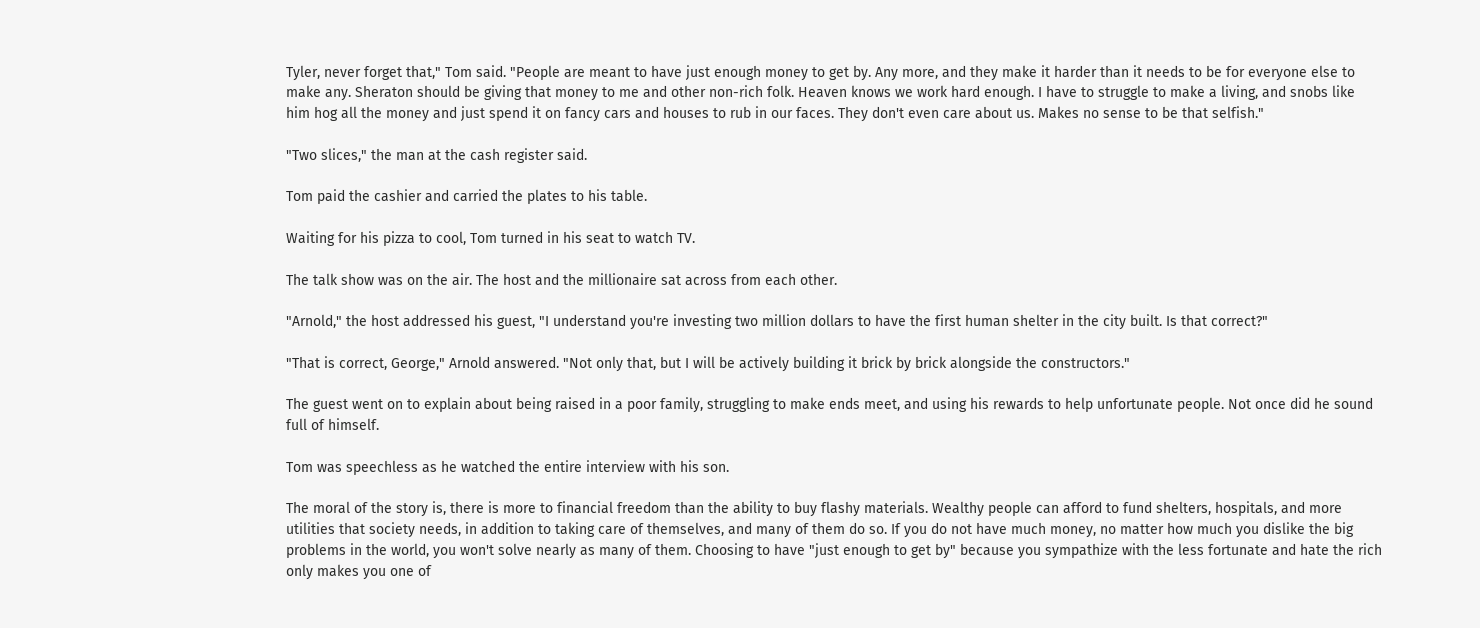Tyler, never forget that," Tom said. "People are meant to have just enough money to get by. Any more, and they make it harder than it needs to be for everyone else to make any. Sheraton should be giving that money to me and other non-rich folk. Heaven knows we work hard enough. I have to struggle to make a living, and snobs like him hog all the money and just spend it on fancy cars and houses to rub in our faces. They don't even care about us. Makes no sense to be that selfish."

"Two slices," the man at the cash register said.

Tom paid the cashier and carried the plates to his table.

Waiting for his pizza to cool, Tom turned in his seat to watch TV.

The talk show was on the air. The host and the millionaire sat across from each other.

"Arnold," the host addressed his guest, "I understand you're investing two million dollars to have the first human shelter in the city built. Is that correct?"

"That is correct, George," Arnold answered. "Not only that, but I will be actively building it brick by brick alongside the constructors."

The guest went on to explain about being raised in a poor family, struggling to make ends meet, and using his rewards to help unfortunate people. Not once did he sound full of himself.

Tom was speechless as he watched the entire interview with his son.

The moral of the story is, there is more to financial freedom than the ability to buy flashy materials. Wealthy people can afford to fund shelters, hospitals, and more utilities that society needs, in addition to taking care of themselves, and many of them do so. If you do not have much money, no matter how much you dislike the big problems in the world, you won't solve nearly as many of them. Choosing to have "just enough to get by" because you sympathize with the less fortunate and hate the rich only makes you one of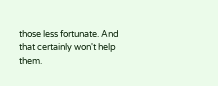those less fortunate. And that certainly won't help them.